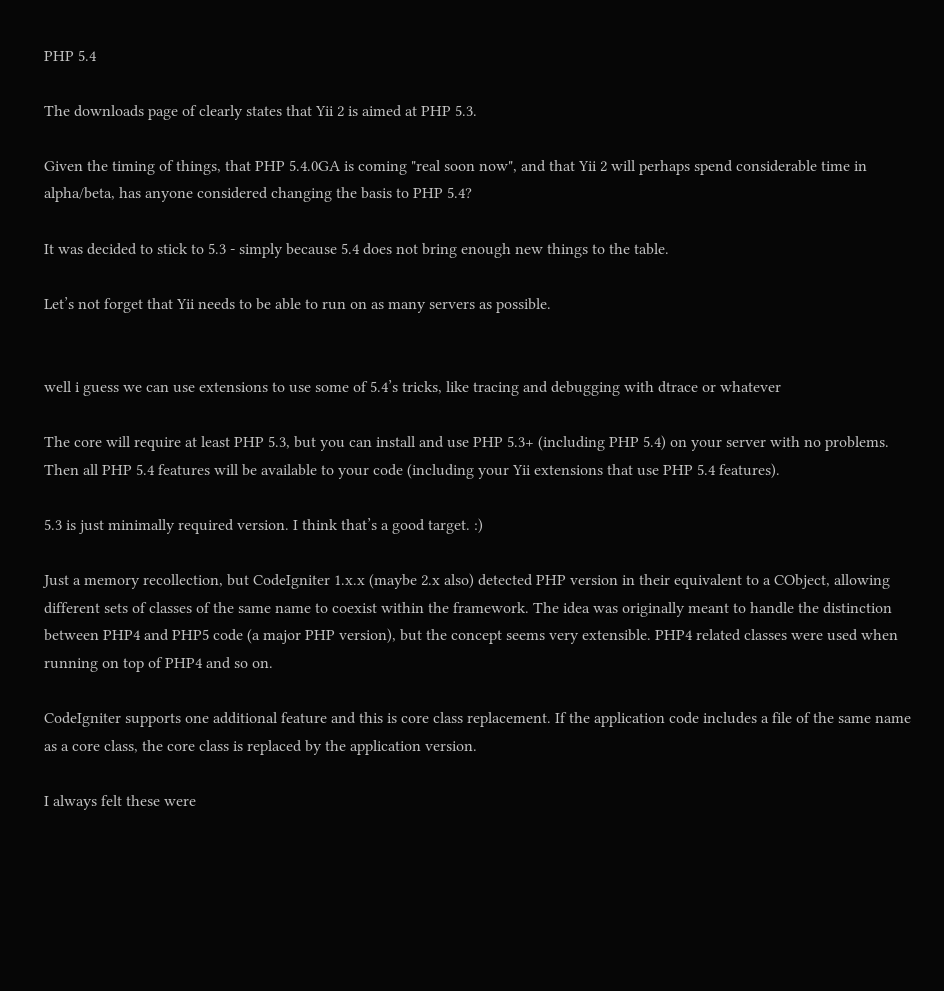PHP 5.4

The downloads page of clearly states that Yii 2 is aimed at PHP 5.3.

Given the timing of things, that PHP 5.4.0GA is coming "real soon now", and that Yii 2 will perhaps spend considerable time in alpha/beta, has anyone considered changing the basis to PHP 5.4?

It was decided to stick to 5.3 - simply because 5.4 does not bring enough new things to the table.

Let’s not forget that Yii needs to be able to run on as many servers as possible.


well i guess we can use extensions to use some of 5.4’s tricks, like tracing and debugging with dtrace or whatever

The core will require at least PHP 5.3, but you can install and use PHP 5.3+ (including PHP 5.4) on your server with no problems. Then all PHP 5.4 features will be available to your code (including your Yii extensions that use PHP 5.4 features).

5.3 is just minimally required version. I think that’s a good target. :)

Just a memory recollection, but CodeIgniter 1.x.x (maybe 2.x also) detected PHP version in their equivalent to a CObject, allowing different sets of classes of the same name to coexist within the framework. The idea was originally meant to handle the distinction between PHP4 and PHP5 code (a major PHP version), but the concept seems very extensible. PHP4 related classes were used when running on top of PHP4 and so on.

CodeIgniter supports one additional feature and this is core class replacement. If the application code includes a file of the same name as a core class, the core class is replaced by the application version.

I always felt these were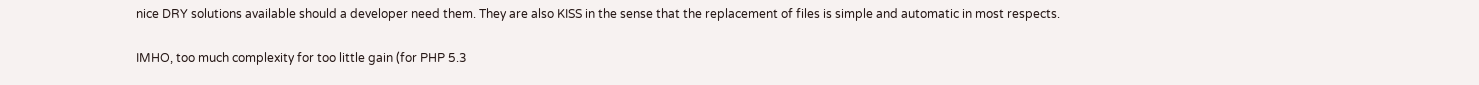nice DRY solutions available should a developer need them. They are also KISS in the sense that the replacement of files is simple and automatic in most respects.

IMHO, too much complexity for too little gain (for PHP 5.3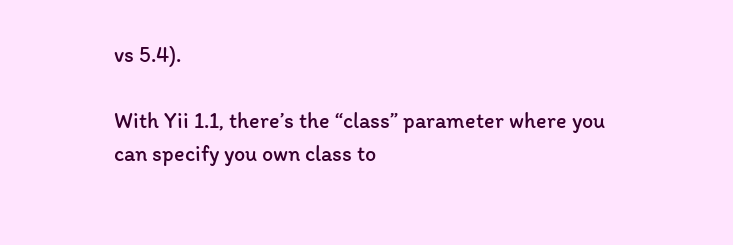vs 5.4).

With Yii 1.1, there’s the “class” parameter where you can specify you own class to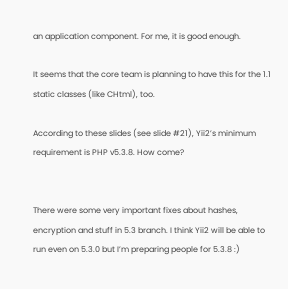an application component. For me, it is good enough.

It seems that the core team is planning to have this for the 1.1 static classes (like CHtml), too.

According to these slides (see slide #21), Yii2’s minimum requirement is PHP v5.3.8. How come?


There were some very important fixes about hashes, encryption and stuff in 5.3 branch. I think Yii2 will be able to run even on 5.3.0 but I’m preparing people for 5.3.8 :)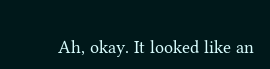Ah, okay. It looked like an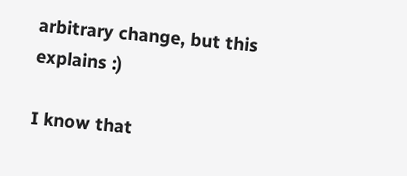arbitrary change, but this explains :)

I know that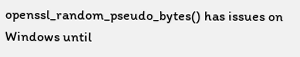openssl_random_pseudo_bytes() has issues on Windows until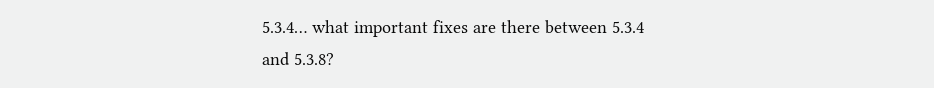5.3.4… what important fixes are there between 5.3.4 and 5.3.8?